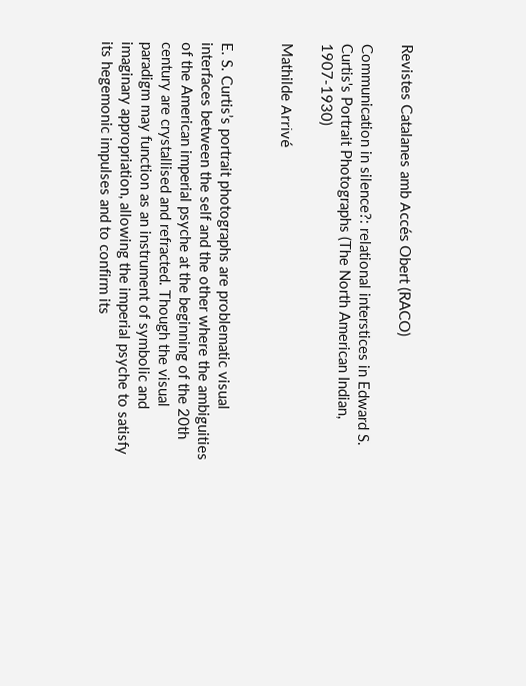Revistes Catalanes amb Accés Obert (RACO)

Communication in silence?: relational interstices in Edward S. Curtis's Portrait Photographs (The North American Indian, 1907-1930)

Mathilde Arrivé


E. S. Curtis’s portrait photographs are problematic visual interfaces between the self and the other where the ambiguities of the American imperial psyche at the beginning of the 20th century are crystallised and refracted. Though the visual paradigm may function as an instrument of symbolic and imaginary appropriation, allowing the imperial psyche to satisfy its hegemonic impulses and to confirm its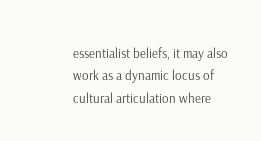essentialist beliefs, it may also work as a dynamic locus of cultural articulation where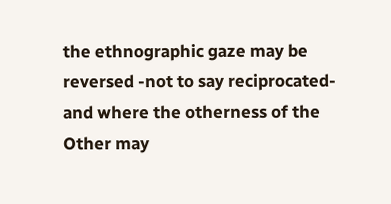the ethnographic gaze may be reversed -not to say reciprocated- and where the otherness of the Other may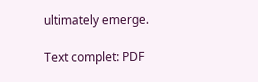ultimately emerge.

Text complet: PDF